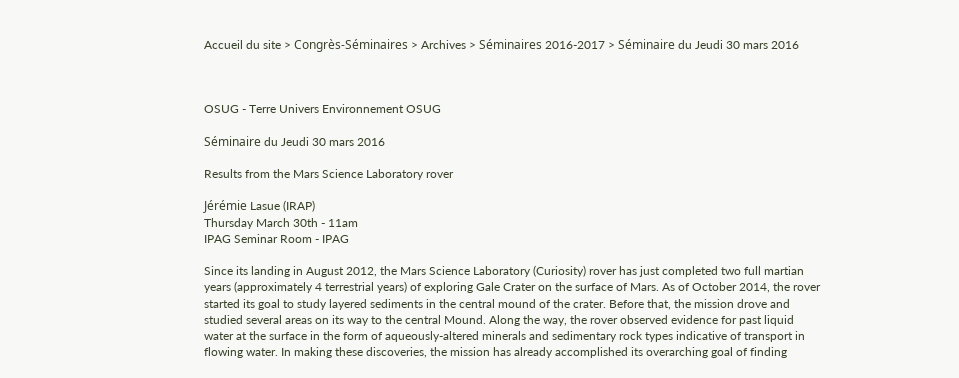Accueil du site > Congrès-Séminaires > Archives > Séminaires 2016-2017 > Séminaire du Jeudi 30 mars 2016



OSUG - Terre Univers Environnement OSUG

Séminaire du Jeudi 30 mars 2016

Results from the Mars Science Laboratory rover

Jérémie Lasue (IRAP)
Thursday March 30th - 11am
IPAG Seminar Room - IPAG

Since its landing in August 2012, the Mars Science Laboratory (Curiosity) rover has just completed two full martian years (approximately 4 terrestrial years) of exploring Gale Crater on the surface of Mars. As of October 2014, the rover started its goal to study layered sediments in the central mound of the crater. Before that, the mission drove and studied several areas on its way to the central Mound. Along the way, the rover observed evidence for past liquid water at the surface in the form of aqueously-altered minerals and sedimentary rock types indicative of transport in flowing water. In making these discoveries, the mission has already accomplished its overarching goal of finding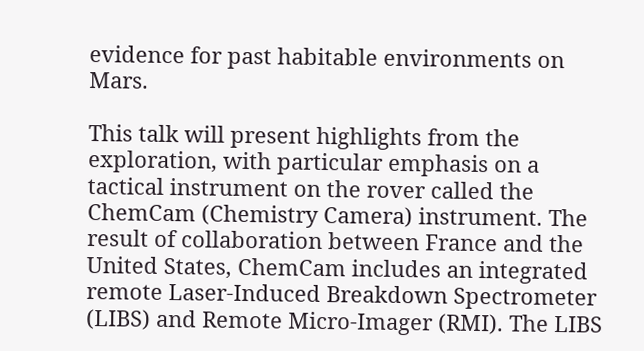evidence for past habitable environments on Mars.

This talk will present highlights from the exploration, with particular emphasis on a tactical instrument on the rover called the ChemCam (Chemistry Camera) instrument. The result of collaboration between France and the United States, ChemCam includes an integrated remote Laser-Induced Breakdown Spectrometer (LIBS) and Remote Micro-Imager (RMI). The LIBS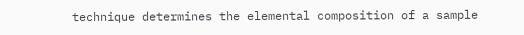technique determines the elemental composition of a sample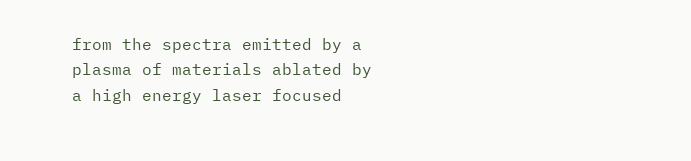from the spectra emitted by a plasma of materials ablated by a high energy laser focused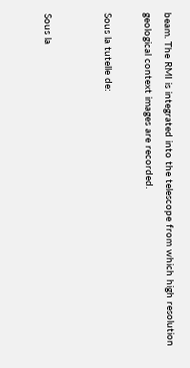beam. The RMI is integrated into the telescope from which high resolution geological context images are recorded.

Sous la tutelle de:


Sous la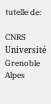tutelle de:

CNRS Université Grenoble Alpes